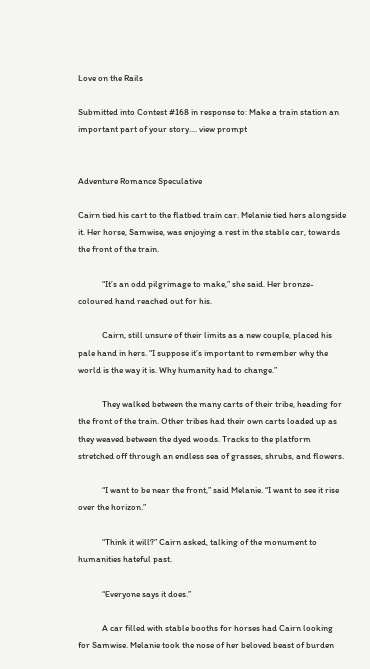Love on the Rails

Submitted into Contest #168 in response to: Make a train station an important part of your story.... view prompt


Adventure Romance Speculative

Cairn tied his cart to the flatbed train car. Melanie tied hers alongside it. Her horse, Samwise, was enjoying a rest in the stable car, towards the front of the train.

            “It’s an odd pilgrimage to make,” she said. Her bronze-coloured hand reached out for his.

            Cairn, still unsure of their limits as a new couple, placed his pale hand in hers. “I suppose it’s important to remember why the world is the way it is. Why humanity had to change.”

            They walked between the many carts of their tribe, heading for the front of the train. Other tribes had their own carts loaded up as they weaved between the dyed woods. Tracks to the platform stretched off through an endless sea of grasses, shrubs, and flowers.

            “I want to be near the front,” said Melanie. “I want to see it rise over the horizon.”

            “Think it will?” Cairn asked, talking of the monument to humanities hateful past.

            “Everyone says it does.”

            A car filled with stable booths for horses had Cairn looking for Samwise. Melanie took the nose of her beloved beast of burden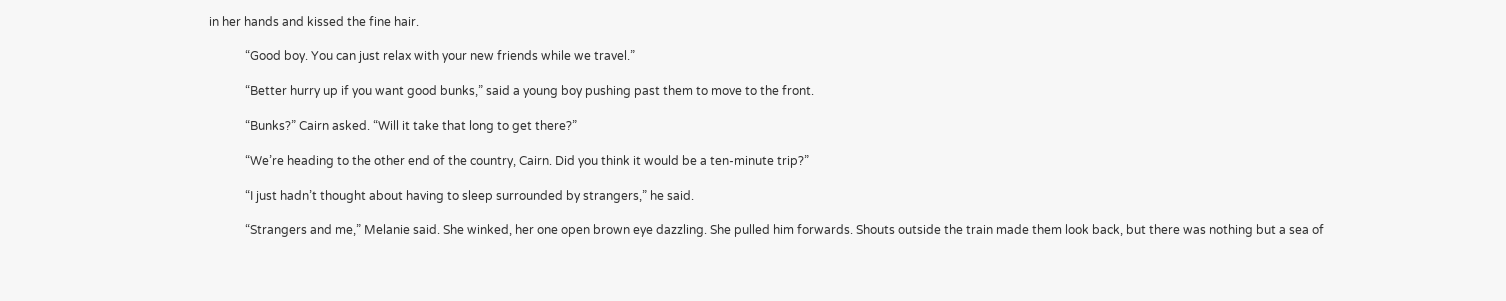in her hands and kissed the fine hair.

            “Good boy. You can just relax with your new friends while we travel.”

            “Better hurry up if you want good bunks,” said a young boy pushing past them to move to the front.

            “Bunks?” Cairn asked. “Will it take that long to get there?”

            “We’re heading to the other end of the country, Cairn. Did you think it would be a ten-minute trip?”

            “I just hadn’t thought about having to sleep surrounded by strangers,” he said.

            “Strangers and me,” Melanie said. She winked, her one open brown eye dazzling. She pulled him forwards. Shouts outside the train made them look back, but there was nothing but a sea of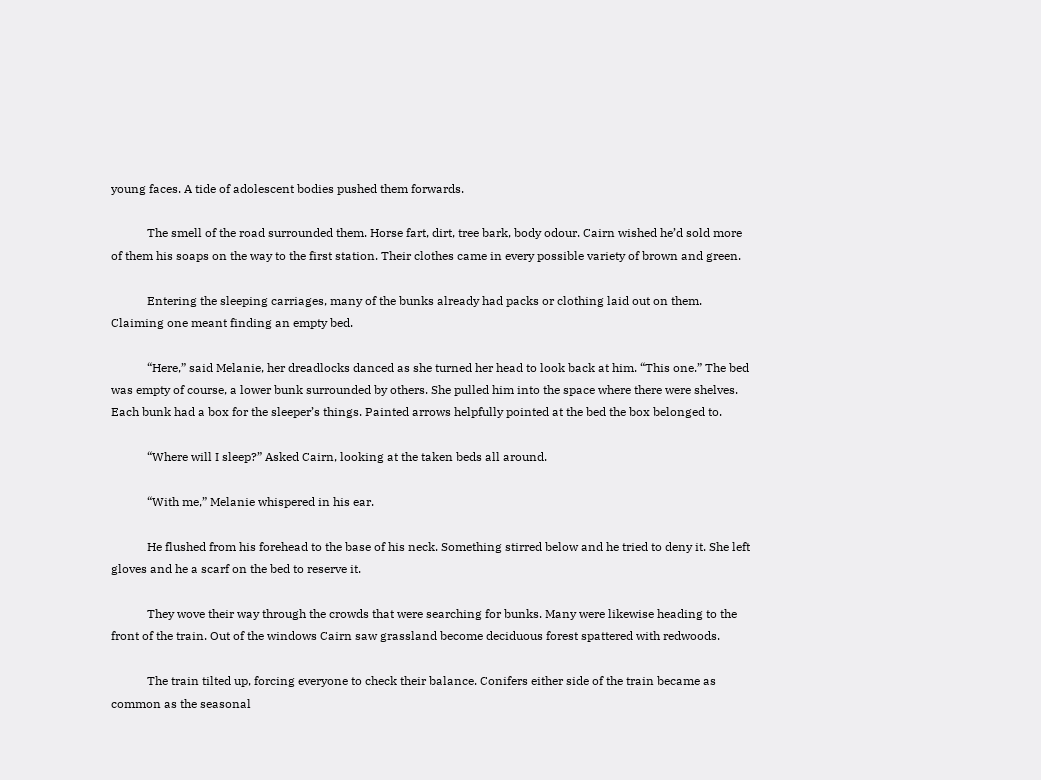young faces. A tide of adolescent bodies pushed them forwards.

            The smell of the road surrounded them. Horse fart, dirt, tree bark, body odour. Cairn wished he’d sold more of them his soaps on the way to the first station. Their clothes came in every possible variety of brown and green.

            Entering the sleeping carriages, many of the bunks already had packs or clothing laid out on them. Claiming one meant finding an empty bed.

            “Here,” said Melanie, her dreadlocks danced as she turned her head to look back at him. “This one.” The bed was empty of course, a lower bunk surrounded by others. She pulled him into the space where there were shelves. Each bunk had a box for the sleeper’s things. Painted arrows helpfully pointed at the bed the box belonged to.

            “Where will I sleep?” Asked Cairn, looking at the taken beds all around.

            “With me,” Melanie whispered in his ear.

            He flushed from his forehead to the base of his neck. Something stirred below and he tried to deny it. She left gloves and he a scarf on the bed to reserve it.

            They wove their way through the crowds that were searching for bunks. Many were likewise heading to the front of the train. Out of the windows Cairn saw grassland become deciduous forest spattered with redwoods.

            The train tilted up, forcing everyone to check their balance. Conifers either side of the train became as common as the seasonal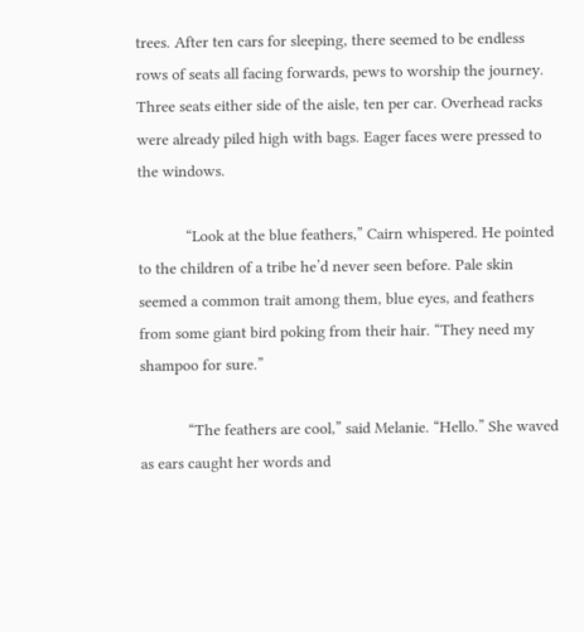trees. After ten cars for sleeping, there seemed to be endless rows of seats all facing forwards, pews to worship the journey. Three seats either side of the aisle, ten per car. Overhead racks were already piled high with bags. Eager faces were pressed to the windows.

            “Look at the blue feathers,” Cairn whispered. He pointed to the children of a tribe he’d never seen before. Pale skin seemed a common trait among them, blue eyes, and feathers from some giant bird poking from their hair. “They need my shampoo for sure.”

            “The feathers are cool,” said Melanie. “Hello.” She waved as ears caught her words and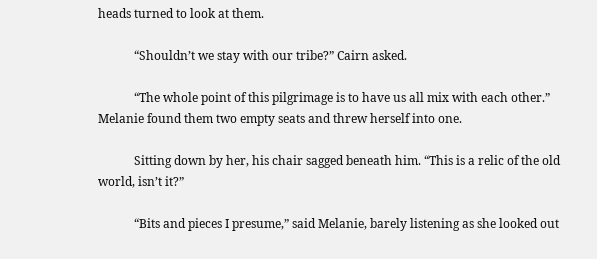heads turned to look at them.

            “Shouldn’t we stay with our tribe?” Cairn asked.

            “The whole point of this pilgrimage is to have us all mix with each other.” Melanie found them two empty seats and threw herself into one.

            Sitting down by her, his chair sagged beneath him. “This is a relic of the old world, isn’t it?”

            “Bits and pieces I presume,” said Melanie, barely listening as she looked out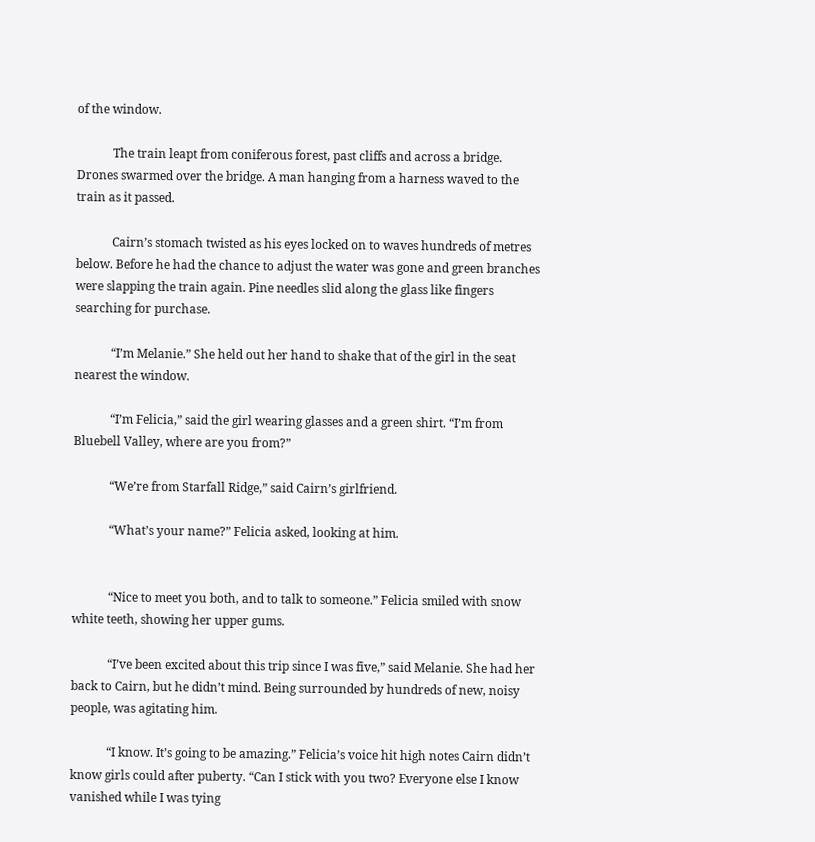of the window.

            The train leapt from coniferous forest, past cliffs and across a bridge. Drones swarmed over the bridge. A man hanging from a harness waved to the train as it passed.

            Cairn’s stomach twisted as his eyes locked on to waves hundreds of metres below. Before he had the chance to adjust the water was gone and green branches were slapping the train again. Pine needles slid along the glass like fingers searching for purchase.

            “I’m Melanie.” She held out her hand to shake that of the girl in the seat nearest the window.

            “I’m Felicia,” said the girl wearing glasses and a green shirt. “I’m from Bluebell Valley, where are you from?”

            “We’re from Starfall Ridge,” said Cairn’s girlfriend.

            “What’s your name?” Felicia asked, looking at him.


            “Nice to meet you both, and to talk to someone.” Felicia smiled with snow white teeth, showing her upper gums.

            “I’ve been excited about this trip since I was five,” said Melanie. She had her back to Cairn, but he didn’t mind. Being surrounded by hundreds of new, noisy people, was agitating him.

            “I know. It’s going to be amazing.” Felicia’s voice hit high notes Cairn didn’t know girls could after puberty. “Can I stick with you two? Everyone else I know vanished while I was tying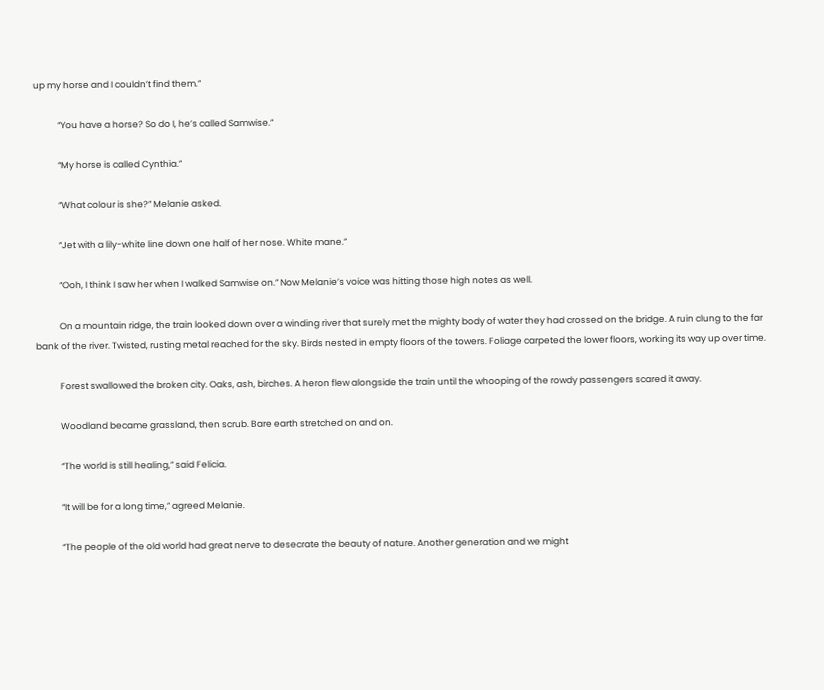up my horse and I couldn’t find them.”

            “You have a horse? So do I, he’s called Samwise.”

            “My horse is called Cynthia.”

            “What colour is she?” Melanie asked.

            “Jet with a lily-white line down one half of her nose. White mane.”

            “Ooh, I think I saw her when I walked Samwise on.” Now Melanie’s voice was hitting those high notes as well.

            On a mountain ridge, the train looked down over a winding river that surely met the mighty body of water they had crossed on the bridge. A ruin clung to the far bank of the river. Twisted, rusting metal reached for the sky. Birds nested in empty floors of the towers. Foliage carpeted the lower floors, working its way up over time.

            Forest swallowed the broken city. Oaks, ash, birches. A heron flew alongside the train until the whooping of the rowdy passengers scared it away.

            Woodland became grassland, then scrub. Bare earth stretched on and on.

            “The world is still healing,” said Felicia.

            “It will be for a long time,” agreed Melanie.

            “The people of the old world had great nerve to desecrate the beauty of nature. Another generation and we might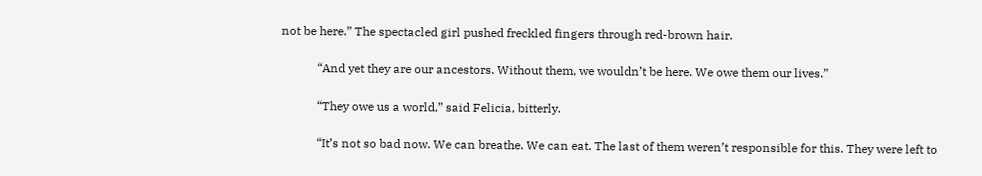not be here.” The spectacled girl pushed freckled fingers through red-brown hair.

            “And yet they are our ancestors. Without them, we wouldn’t be here. We owe them our lives.”

            “They owe us a world,” said Felicia, bitterly.

            “It’s not so bad now. We can breathe. We can eat. The last of them weren’t responsible for this. They were left to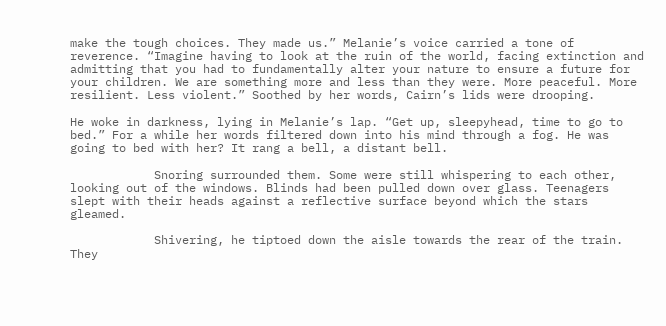make the tough choices. They made us.” Melanie’s voice carried a tone of reverence. “Imagine having to look at the ruin of the world, facing extinction and admitting that you had to fundamentally alter your nature to ensure a future for your children. We are something more and less than they were. More peaceful. More resilient. Less violent.” Soothed by her words, Cairn’s lids were drooping.

He woke in darkness, lying in Melanie’s lap. “Get up, sleepyhead, time to go to bed.” For a while her words filtered down into his mind through a fog. He was going to bed with her? It rang a bell, a distant bell.

            Snoring surrounded them. Some were still whispering to each other, looking out of the windows. Blinds had been pulled down over glass. Teenagers slept with their heads against a reflective surface beyond which the stars gleamed.

            Shivering, he tiptoed down the aisle towards the rear of the train. They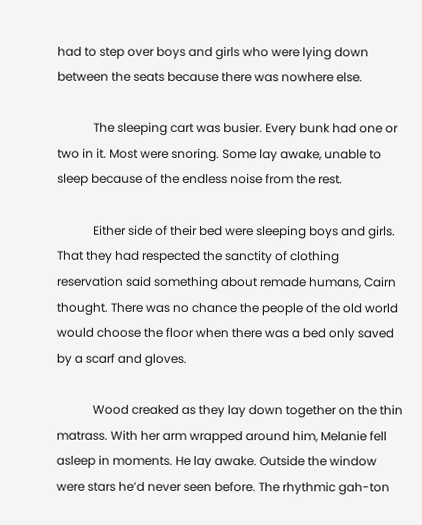had to step over boys and girls who were lying down between the seats because there was nowhere else.

            The sleeping cart was busier. Every bunk had one or two in it. Most were snoring. Some lay awake, unable to sleep because of the endless noise from the rest.

            Either side of their bed were sleeping boys and girls. That they had respected the sanctity of clothing reservation said something about remade humans, Cairn thought. There was no chance the people of the old world would choose the floor when there was a bed only saved by a scarf and gloves.

            Wood creaked as they lay down together on the thin matrass. With her arm wrapped around him, Melanie fell asleep in moments. He lay awake. Outside the window were stars he’d never seen before. The rhythmic gah-ton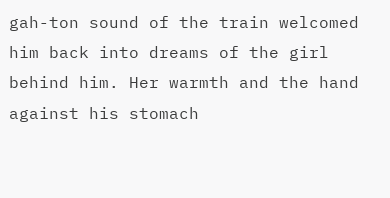gah-ton sound of the train welcomed him back into dreams of the girl behind him. Her warmth and the hand against his stomach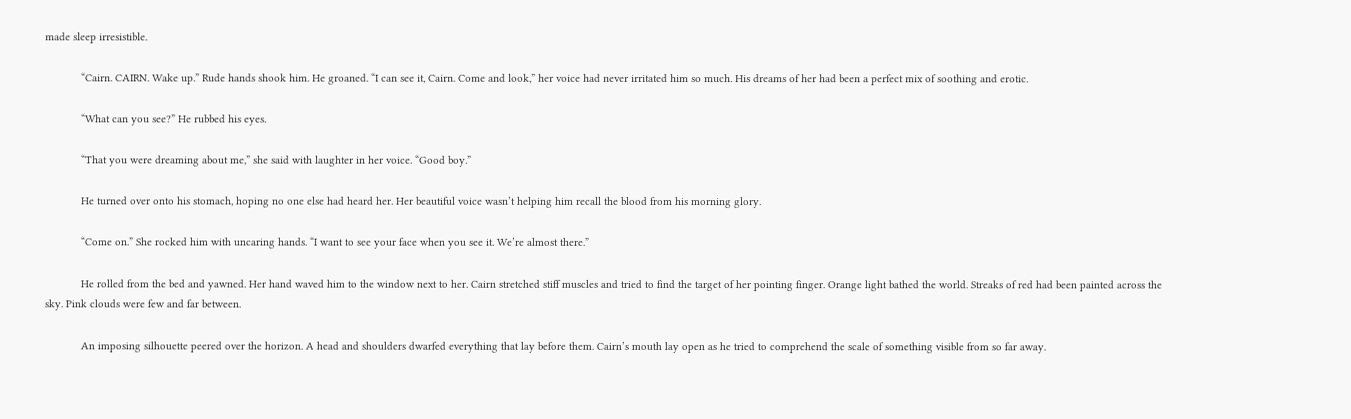made sleep irresistible.

            “Cairn. CAIRN. Wake up.” Rude hands shook him. He groaned. “I can see it, Cairn. Come and look,” her voice had never irritated him so much. His dreams of her had been a perfect mix of soothing and erotic.

            “What can you see?” He rubbed his eyes.

            “That you were dreaming about me,” she said with laughter in her voice. “Good boy.”

            He turned over onto his stomach, hoping no one else had heard her. Her beautiful voice wasn’t helping him recall the blood from his morning glory.

            “Come on.” She rocked him with uncaring hands. “I want to see your face when you see it. We’re almost there.”

            He rolled from the bed and yawned. Her hand waved him to the window next to her. Cairn stretched stiff muscles and tried to find the target of her pointing finger. Orange light bathed the world. Streaks of red had been painted across the sky. Pink clouds were few and far between.

            An imposing silhouette peered over the horizon. A head and shoulders dwarfed everything that lay before them. Cairn’s mouth lay open as he tried to comprehend the scale of something visible from so far away.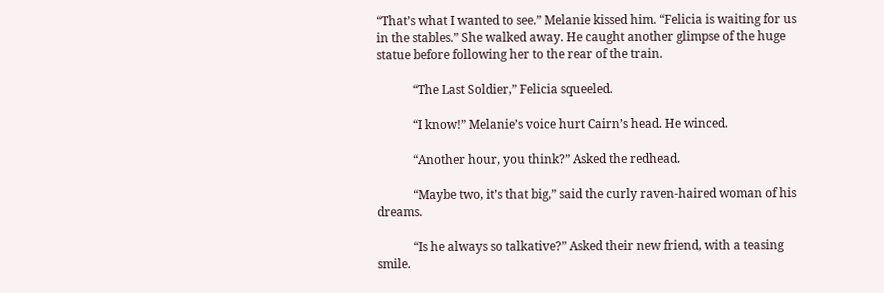“That’s what I wanted to see.” Melanie kissed him. “Felicia is waiting for us in the stables.” She walked away. He caught another glimpse of the huge statue before following her to the rear of the train.

            “The Last Soldier,” Felicia squeeled.

            “I know!” Melanie’s voice hurt Cairn’s head. He winced.

            “Another hour, you think?” Asked the redhead.

            “Maybe two, it’s that big,” said the curly raven-haired woman of his dreams.

            “Is he always so talkative?” Asked their new friend, with a teasing smile.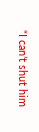“I can’t shut him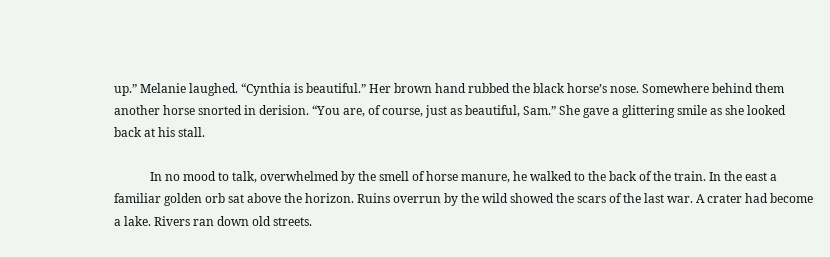up.” Melanie laughed. “Cynthia is beautiful.” Her brown hand rubbed the black horse’s nose. Somewhere behind them another horse snorted in derision. “You are, of course, just as beautiful, Sam.” She gave a glittering smile as she looked back at his stall.

            In no mood to talk, overwhelmed by the smell of horse manure, he walked to the back of the train. In the east a familiar golden orb sat above the horizon. Ruins overrun by the wild showed the scars of the last war. A crater had become a lake. Rivers ran down old streets.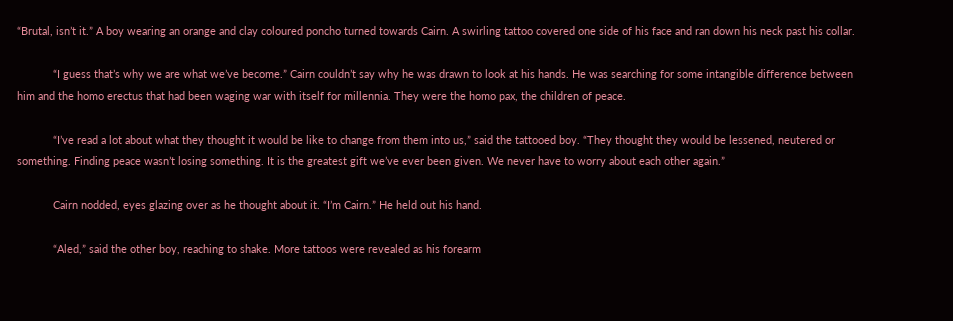“Brutal, isn’t it.” A boy wearing an orange and clay coloured poncho turned towards Cairn. A swirling tattoo covered one side of his face and ran down his neck past his collar.

            “I guess that’s why we are what we’ve become.” Cairn couldn’t say why he was drawn to look at his hands. He was searching for some intangible difference between him and the homo erectus that had been waging war with itself for millennia. They were the homo pax, the children of peace.

            “I’ve read a lot about what they thought it would be like to change from them into us,” said the tattooed boy. “They thought they would be lessened, neutered or something. Finding peace wasn’t losing something. It is the greatest gift we’ve ever been given. We never have to worry about each other again.”

            Cairn nodded, eyes glazing over as he thought about it. “I’m Cairn.” He held out his hand.

            “Aled,” said the other boy, reaching to shake. More tattoos were revealed as his forearm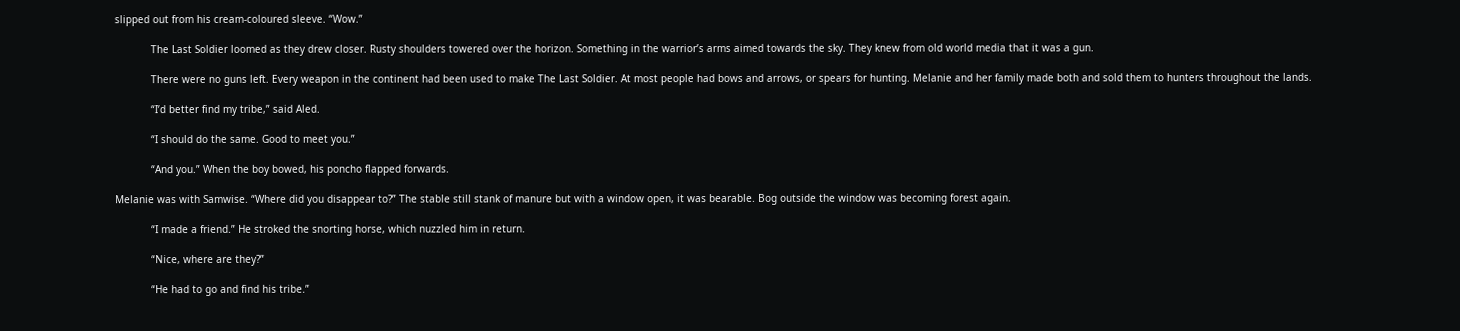slipped out from his cream-coloured sleeve. “Wow.”

            The Last Soldier loomed as they drew closer. Rusty shoulders towered over the horizon. Something in the warrior’s arms aimed towards the sky. They knew from old world media that it was a gun.

            There were no guns left. Every weapon in the continent had been used to make The Last Soldier. At most people had bows and arrows, or spears for hunting. Melanie and her family made both and sold them to hunters throughout the lands.

            “I’d better find my tribe,” said Aled.

            “I should do the same. Good to meet you.”

            “And you.” When the boy bowed, his poncho flapped forwards.

Melanie was with Samwise. “Where did you disappear to?” The stable still stank of manure but with a window open, it was bearable. Bog outside the window was becoming forest again.

            “I made a friend.” He stroked the snorting horse, which nuzzled him in return.

            “Nice, where are they?”

            “He had to go and find his tribe.”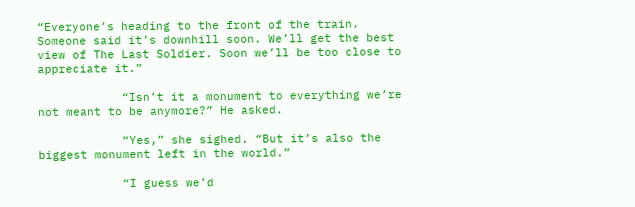“Everyone’s heading to the front of the train. Someone said it’s downhill soon. We’ll get the best view of The Last Soldier. Soon we’ll be too close to appreciate it.”

            “Isn’t it a monument to everything we’re not meant to be anymore?” He asked.

            “Yes,” she sighed. “But it’s also the biggest monument left in the world.”

            “I guess we’d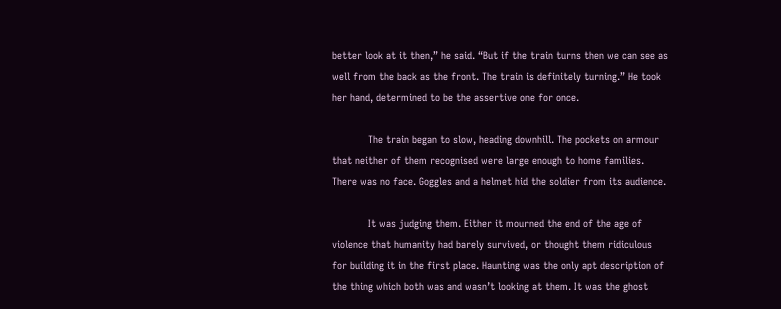better look at it then,” he said. “But if the train turns then we can see as well from the back as the front. The train is definitely turning.” He took her hand, determined to be the assertive one for once.

            The train began to slow, heading downhill. The pockets on armour that neither of them recognised were large enough to home families. There was no face. Goggles and a helmet hid the soldier from its audience.

            It was judging them. Either it mourned the end of the age of violence that humanity had barely survived, or thought them ridiculous for building it in the first place. Haunting was the only apt description of the thing which both was and wasn’t looking at them. It was the ghost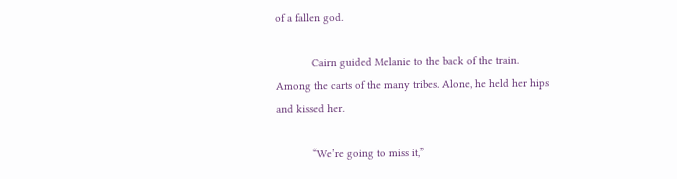of a fallen god.

            Cairn guided Melanie to the back of the train. Among the carts of the many tribes. Alone, he held her hips and kissed her.

            “We’re going to miss it,”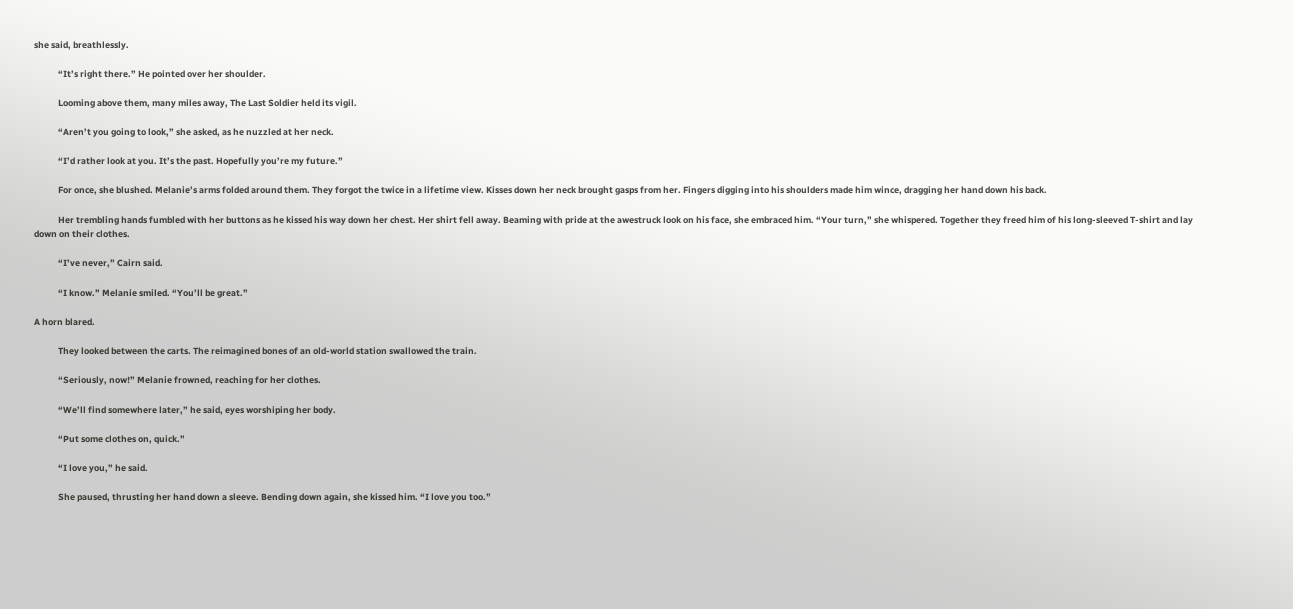she said, breathlessly.

            “It’s right there.” He pointed over her shoulder.

            Looming above them, many miles away, The Last Soldier held its vigil.

            “Aren’t you going to look,” she asked, as he nuzzled at her neck.

            “I’d rather look at you. It’s the past. Hopefully you’re my future.”

            For once, she blushed. Melanie’s arms folded around them. They forgot the twice in a lifetime view. Kisses down her neck brought gasps from her. Fingers digging into his shoulders made him wince, dragging her hand down his back.

            Her trembling hands fumbled with her buttons as he kissed his way down her chest. Her shirt fell away. Beaming with pride at the awestruck look on his face, she embraced him. “Your turn,” she whispered. Together they freed him of his long-sleeved T-shirt and lay down on their clothes.

            “I’ve never,” Cairn said.

            “I know.” Melanie smiled. “You’ll be great.”

A horn blared.

            They looked between the carts. The reimagined bones of an old-world station swallowed the train.

            “Seriously, now!” Melanie frowned, reaching for her clothes.

            “We’ll find somewhere later,” he said, eyes worshiping her body.

            “Put some clothes on, quick.”

            “I love you,” he said.

            She paused, thrusting her hand down a sleeve. Bending down again, she kissed him. “I love you too.”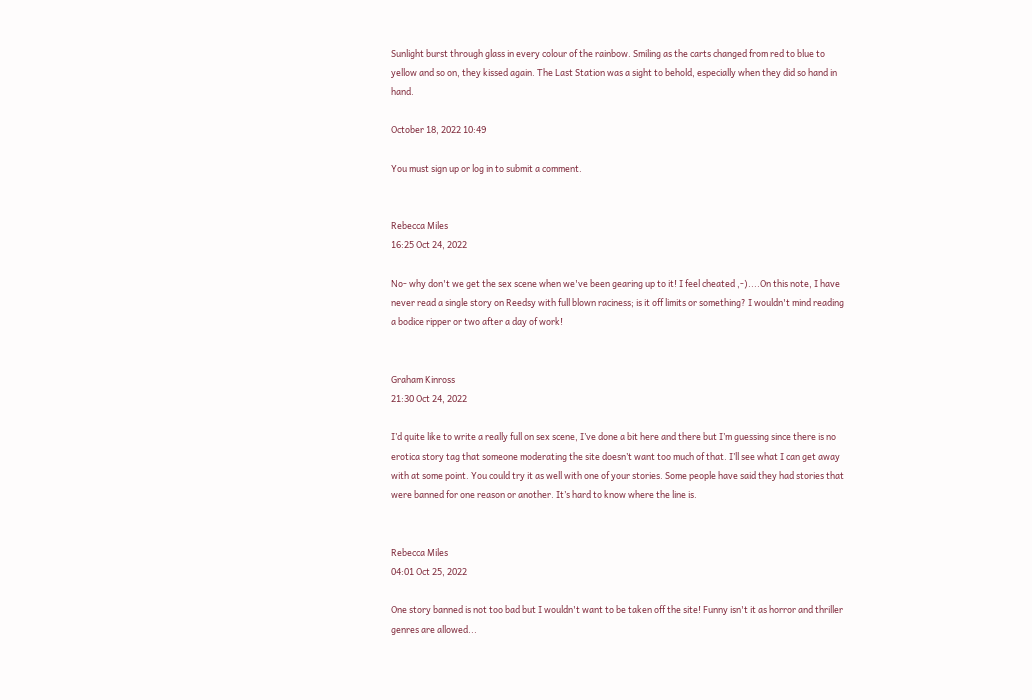Sunlight burst through glass in every colour of the rainbow. Smiling as the carts changed from red to blue to yellow and so on, they kissed again. The Last Station was a sight to behold, especially when they did so hand in hand.

October 18, 2022 10:49

You must sign up or log in to submit a comment.


Rebecca Miles
16:25 Oct 24, 2022

No- why don't we get the sex scene when we've been gearing up to it! I feel cheated ,-)....On this note, I have never read a single story on Reedsy with full blown raciness; is it off limits or something? I wouldn't mind reading a bodice ripper or two after a day of work!


Graham Kinross
21:30 Oct 24, 2022

I’d quite like to write a really full on sex scene, I’ve done a bit here and there but I’m guessing since there is no erotica story tag that someone moderating the site doesn’t want too much of that. I’ll see what I can get away with at some point. You could try it as well with one of your stories. Some people have said they had stories that were banned for one reason or another. It’s hard to know where the line is.


Rebecca Miles
04:01 Oct 25, 2022

One story banned is not too bad but I wouldn't want to be taken off the site! Funny isn't it as horror and thriller genres are allowed...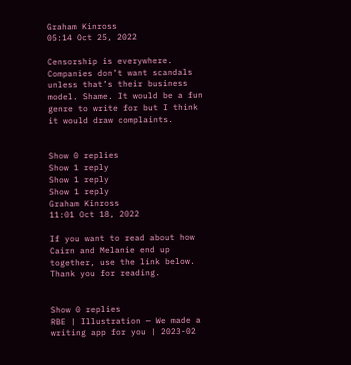Graham Kinross
05:14 Oct 25, 2022

Censorship is everywhere. Companies don’t want scandals unless that’s their business model. Shame. It would be a fun genre to write for but I think it would draw complaints.


Show 0 replies
Show 1 reply
Show 1 reply
Show 1 reply
Graham Kinross
11:01 Oct 18, 2022

If you want to read about how Cairn and Melanie end up together, use the link below. Thank you for reading.


Show 0 replies
RBE | Illustration — We made a writing app for you | 2023-02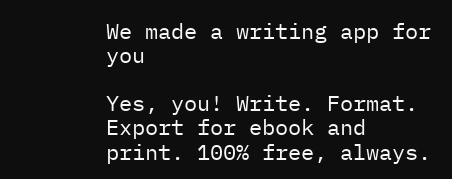We made a writing app for you

Yes, you! Write. Format. Export for ebook and print. 100% free, always.